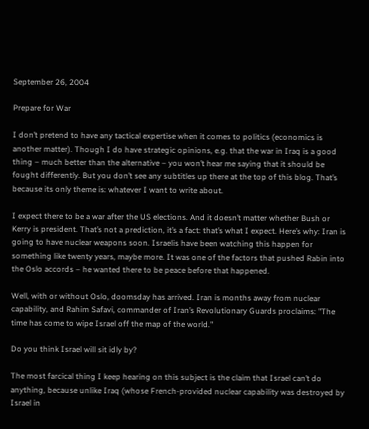September 26, 2004

Prepare for War

I don’t pretend to have any tactical expertise when it comes to politics (economics is another matter). Though I do have strategic opinions, e.g. that the war in Iraq is a good thing – much better than the alternative – you won’t hear me saying that it should be fought differently. But you don’t see any subtitles up there at the top of this blog. That’s because its only theme is: whatever I want to write about.

I expect there to be a war after the US elections. And it doesn’t matter whether Bush or Kerry is president. That’s not a prediction, it’s a fact: that’s what I expect. Here’s why: Iran is going to have nuclear weapons soon. Israelis have been watching this happen for something like twenty years, maybe more. It was one of the factors that pushed Rabin into the Oslo accords – he wanted there to be peace before that happened.

Well, with or without Oslo, doomsday has arrived. Iran is months away from nuclear capability, and Rahim Safavi, commander of Iran’s Revolutionary Guards proclaims: "The time has come to wipe Israel off the map of the world."

Do you think Israel will sit idly by?

The most farcical thing I keep hearing on this subject is the claim that Israel can’t do anything, because unlike Iraq (whose French-provided nuclear capability was destroyed by Israel in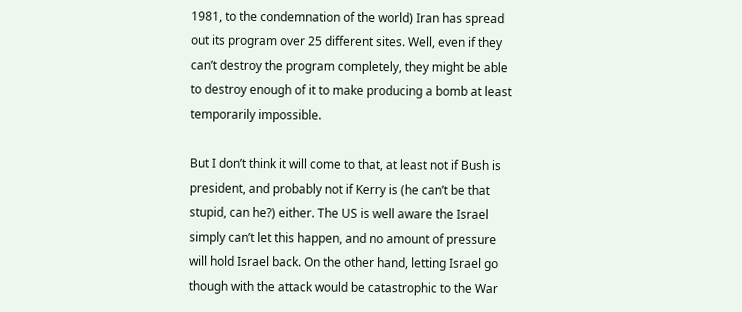1981, to the condemnation of the world) Iran has spread out its program over 25 different sites. Well, even if they can’t destroy the program completely, they might be able to destroy enough of it to make producing a bomb at least temporarily impossible.

But I don’t think it will come to that, at least not if Bush is president, and probably not if Kerry is (he can’t be that stupid, can he?) either. The US is well aware the Israel simply can’t let this happen, and no amount of pressure will hold Israel back. On the other hand, letting Israel go though with the attack would be catastrophic to the War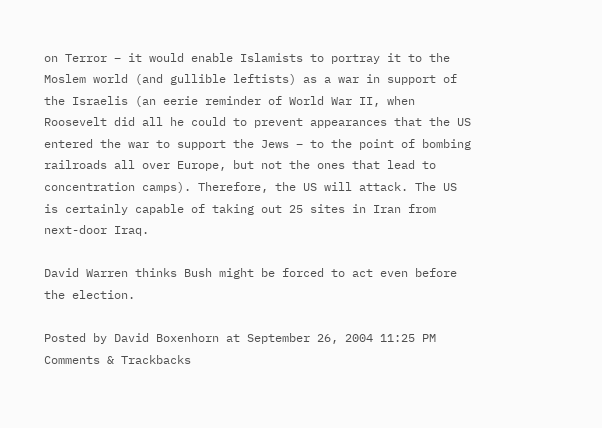on Terror – it would enable Islamists to portray it to the Moslem world (and gullible leftists) as a war in support of the Israelis (an eerie reminder of World War II, when Roosevelt did all he could to prevent appearances that the US entered the war to support the Jews – to the point of bombing railroads all over Europe, but not the ones that lead to concentration camps). Therefore, the US will attack. The US is certainly capable of taking out 25 sites in Iran from next-door Iraq.

David Warren thinks Bush might be forced to act even before the election.

Posted by David Boxenhorn at September 26, 2004 11:25 PM
Comments & Trackbacks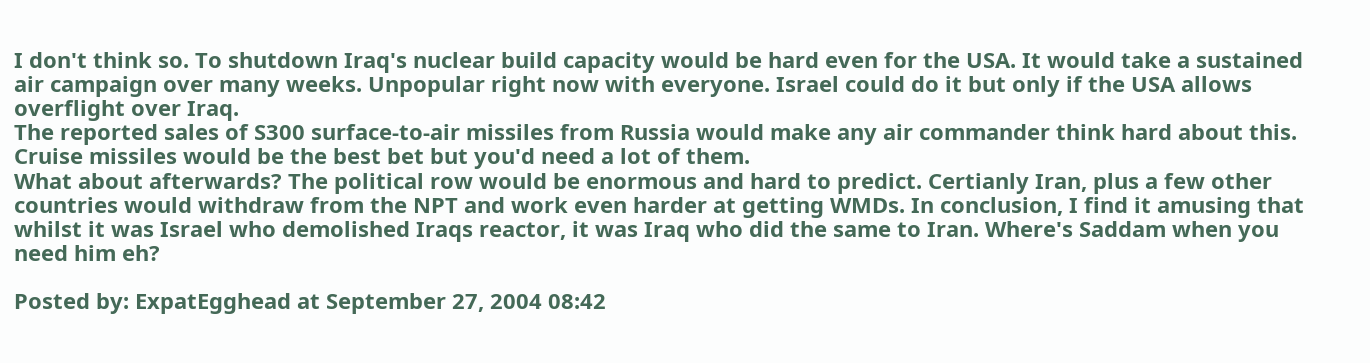I don't think so. To shutdown Iraq's nuclear build capacity would be hard even for the USA. It would take a sustained air campaign over many weeks. Unpopular right now with everyone. Israel could do it but only if the USA allows overflight over Iraq.
The reported sales of S300 surface-to-air missiles from Russia would make any air commander think hard about this. Cruise missiles would be the best bet but you'd need a lot of them.
What about afterwards? The political row would be enormous and hard to predict. Certianly Iran, plus a few other countries would withdraw from the NPT and work even harder at getting WMDs. In conclusion, I find it amusing that whilst it was Israel who demolished Iraqs reactor, it was Iraq who did the same to Iran. Where's Saddam when you need him eh?

Posted by: ExpatEgghead at September 27, 2004 08:42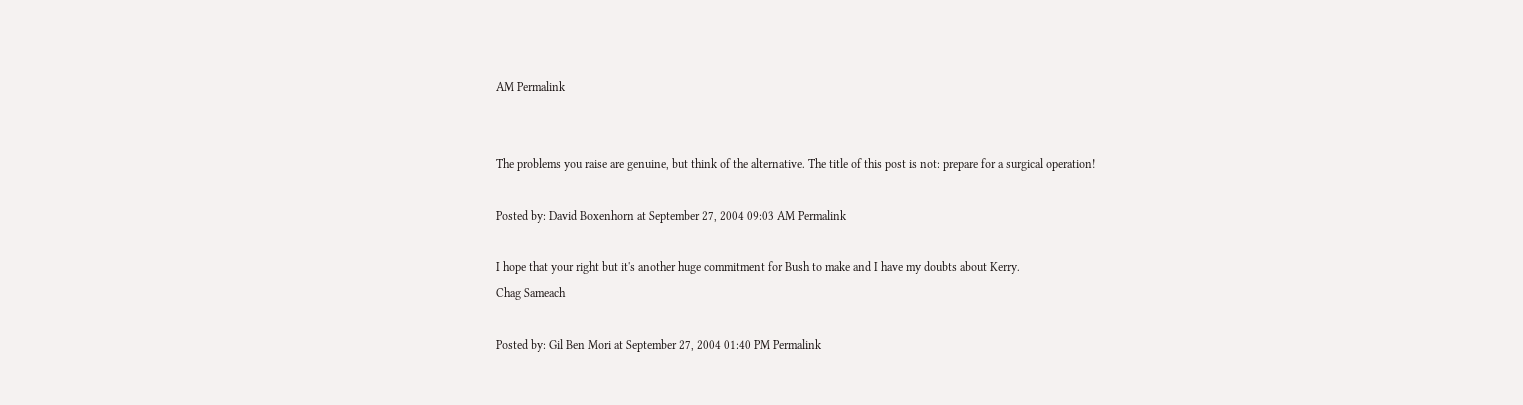AM Permalink


The problems you raise are genuine, but think of the alternative. The title of this post is not: prepare for a surgical operation!

Posted by: David Boxenhorn at September 27, 2004 09:03 AM Permalink

I hope that your right but it's another huge commitment for Bush to make and I have my doubts about Kerry.
Chag Sameach

Posted by: Gil Ben Mori at September 27, 2004 01:40 PM Permalink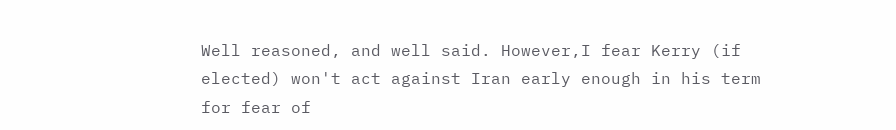Well reasoned, and well said. However,I fear Kerry (if elected) won't act against Iran early enough in his term for fear of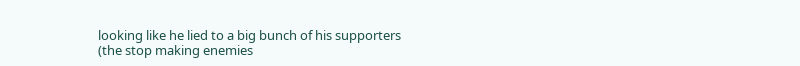looking like he lied to a big bunch of his supporters (the stop making enemies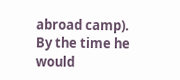abroad camp). By the time he would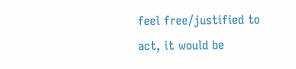feel free/justified to act, it would be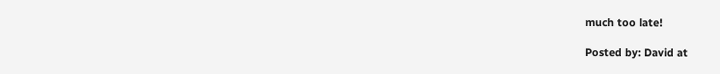much too late!

Posted by: David at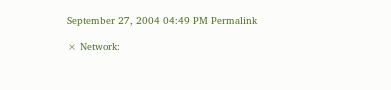September 27, 2004 04:49 PM Permalink

× Network: